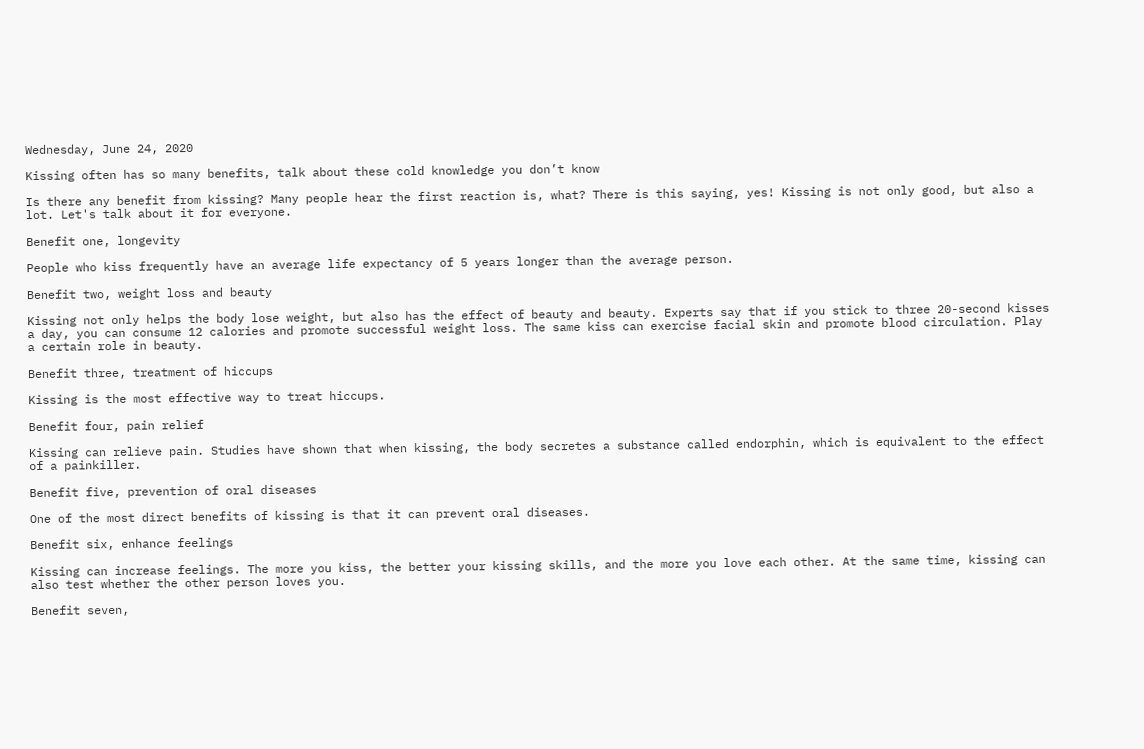Wednesday, June 24, 2020

Kissing often has so many benefits, talk about these cold knowledge you don’t know

Is there any benefit from kissing? Many people hear the first reaction is, what? There is this saying, yes! Kissing is not only good, but also a lot. Let's talk about it for everyone.

Benefit one, longevity

People who kiss frequently have an average life expectancy of 5 years longer than the average person.

Benefit two, weight loss and beauty

Kissing not only helps the body lose weight, but also has the effect of beauty and beauty. Experts say that if you stick to three 20-second kisses a day, you can consume 12 calories and promote successful weight loss. The same kiss can exercise facial skin and promote blood circulation. Play a certain role in beauty.

Benefit three, treatment of hiccups

Kissing is the most effective way to treat hiccups.

Benefit four, pain relief

Kissing can relieve pain. Studies have shown that when kissing, the body secretes a substance called endorphin, which is equivalent to the effect of a painkiller.

Benefit five, prevention of oral diseases

One of the most direct benefits of kissing is that it can prevent oral diseases.

Benefit six, enhance feelings

Kissing can increase feelings. The more you kiss, the better your kissing skills, and the more you love each other. At the same time, kissing can also test whether the other person loves you.

Benefit seven,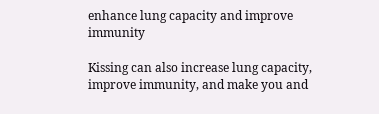enhance lung capacity and improve immunity

Kissing can also increase lung capacity, improve immunity, and make you and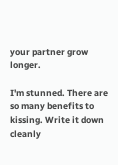your partner grow longer.

I'm stunned. There are so many benefits to kissing. Write it down cleanly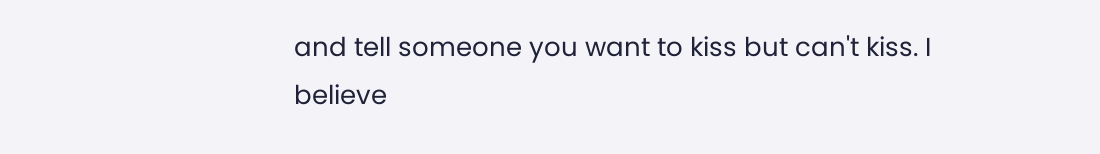and tell someone you want to kiss but can't kiss. I believe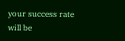your success rate will be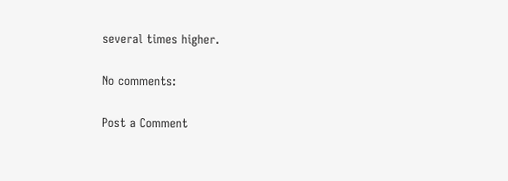several times higher.

No comments:

Post a Comment